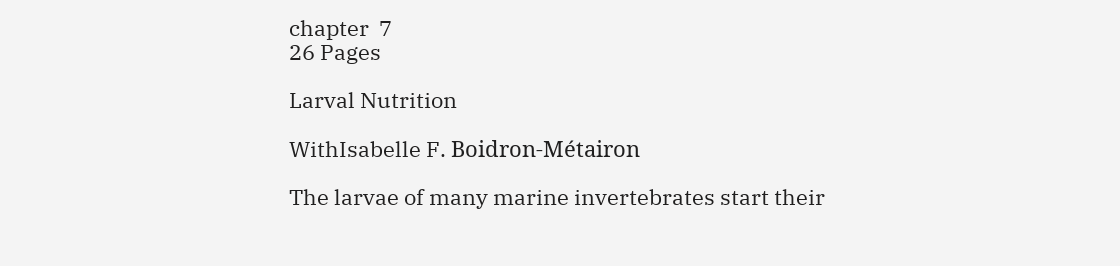chapter  7
26 Pages

Larval Nutrition

WithIsabelle F. Boidron-Métairon

The larvae of many marine invertebrates start their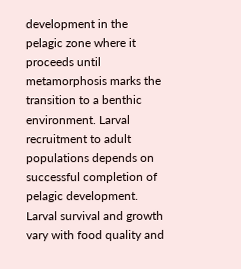development in the pelagic zone where it proceeds until metamorphosis marks the transition to a benthic environment. Larval recruitment to adult populations depends on successful completion of pelagic development. Larval survival and growth vary with food quality and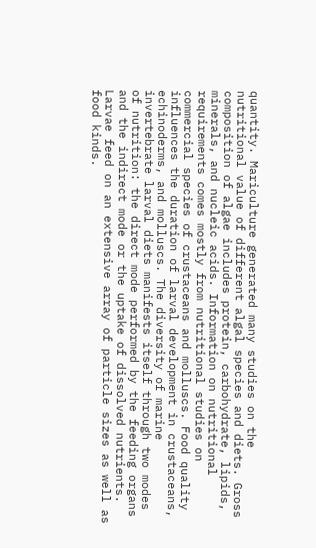quantity. Mariculture generated many studies on the nutritional value of different algal species and diets. Gross composition of algae includes protein, carbohydrate, lipids, minerals, and nucleic acids. Information on nutritional requirements comes mostly from nutritional studies on commercial species of crustaceans and molluscs. Food quality influences the duration of larval development in crustaceans, echinoderms, and molluscs. The diversity of marine invertebrate larval diets manifests itself through two modes of nutrition: the direct mode performed by the feeding organs and the indirect mode or the uptake of dissolved nutrients. Larvae feed on an extensive array of particle sizes as well as food kinds.